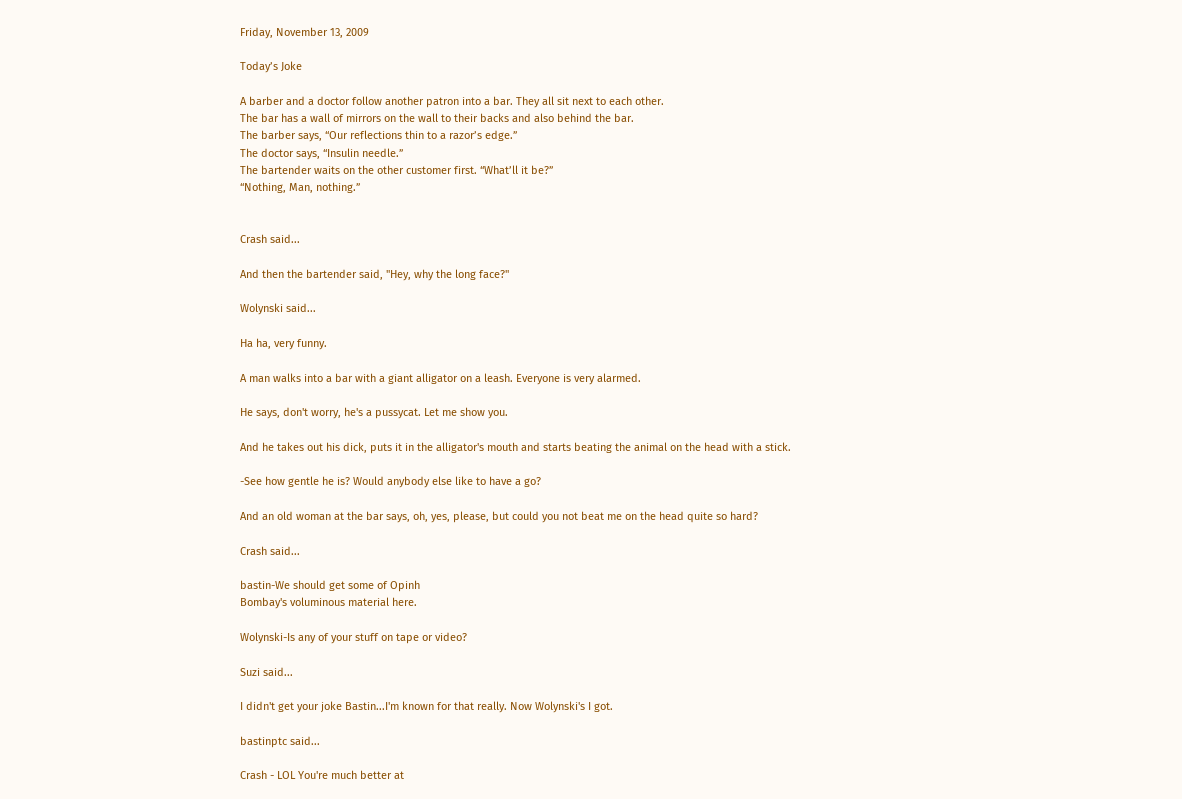Friday, November 13, 2009

Today’s Joke

A barber and a doctor follow another patron into a bar. They all sit next to each other.
The bar has a wall of mirrors on the wall to their backs and also behind the bar.
The barber says, “Our reflections thin to a razor’s edge.”
The doctor says, “Insulin needle.”
The bartender waits on the other customer first. “What’ll it be?”
“Nothing, Man, nothing.”


Crash said...

And then the bartender said, "Hey, why the long face?"

Wolynski said...

Ha ha, very funny.

A man walks into a bar with a giant alligator on a leash. Everyone is very alarmed.

He says, don't worry, he's a pussycat. Let me show you.

And he takes out his dick, puts it in the alligator's mouth and starts beating the animal on the head with a stick.

-See how gentle he is? Would anybody else like to have a go?

And an old woman at the bar says, oh, yes, please, but could you not beat me on the head quite so hard?

Crash said...

bastin-We should get some of Opinh
Bombay's voluminous material here.

Wolynski-Is any of your stuff on tape or video?

Suzi said...

I didn't get your joke Bastin...I'm known for that really. Now Wolynski's I got.

bastinptc said...

Crash - LOL You're much better at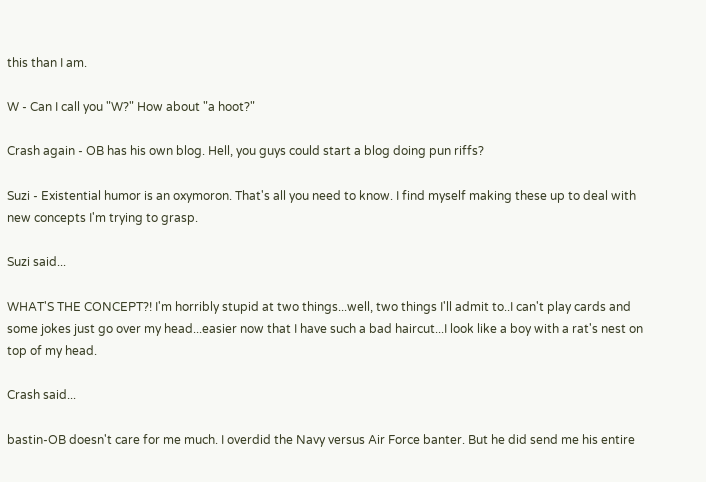this than I am.

W - Can I call you "W?" How about "a hoot?"

Crash again - OB has his own blog. Hell, you guys could start a blog doing pun riffs?

Suzi - Existential humor is an oxymoron. That's all you need to know. I find myself making these up to deal with new concepts I'm trying to grasp.

Suzi said...

WHAT'S THE CONCEPT?! I'm horribly stupid at two things...well, two things I'll admit to..I can't play cards and some jokes just go over my head...easier now that I have such a bad haircut...I look like a boy with a rat's nest on top of my head.

Crash said...

bastin-OB doesn't care for me much. I overdid the Navy versus Air Force banter. But he did send me his entire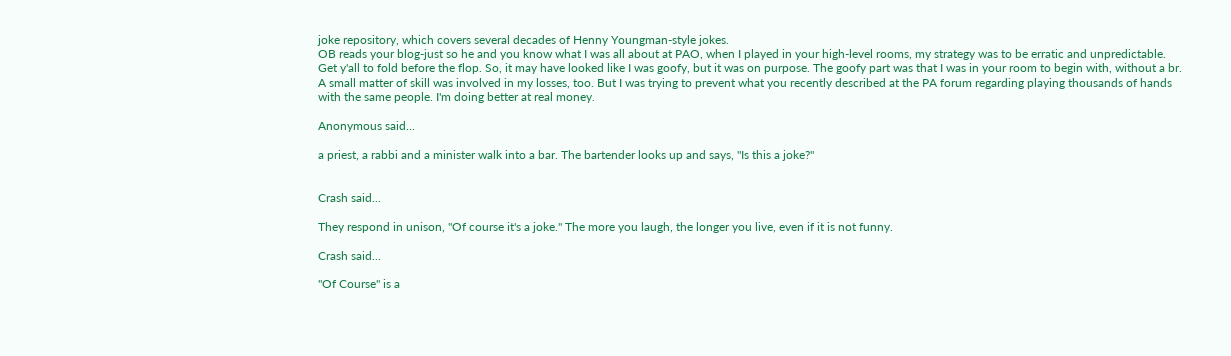joke repository, which covers several decades of Henny Youngman-style jokes.
OB reads your blog-just so he and you know what I was all about at PAO, when I played in your high-level rooms, my strategy was to be erratic and unpredictable. Get y'all to fold before the flop. So, it may have looked like I was goofy, but it was on purpose. The goofy part was that I was in your room to begin with, without a br. A small matter of skill was involved in my losses, too. But I was trying to prevent what you recently described at the PA forum regarding playing thousands of hands with the same people. I'm doing better at real money.

Anonymous said...

a priest, a rabbi and a minister walk into a bar. The bartender looks up and says, "Is this a joke?"


Crash said...

They respond in unison, "Of course it's a joke." The more you laugh, the longer you live, even if it is not funny.

Crash said...

"Of Course" is a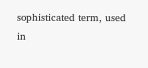sophisticated term, used in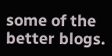some of the better blogs.